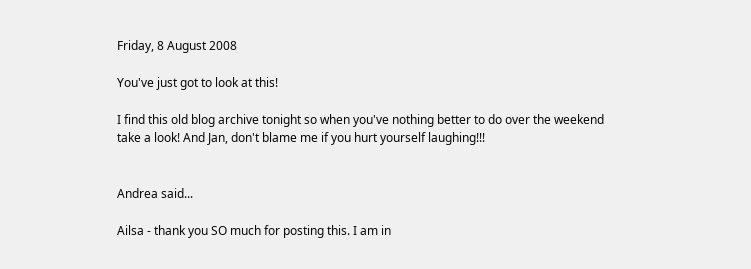Friday, 8 August 2008

You've just got to look at this!

I find this old blog archive tonight so when you've nothing better to do over the weekend take a look! And Jan, don't blame me if you hurt yourself laughing!!!


Andrea said...

Ailsa - thank you SO much for posting this. I am in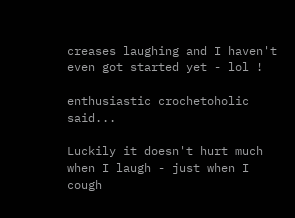creases laughing and I haven't even got started yet - lol !

enthusiastic crochetoholic said...

Luckily it doesn't hurt much when I laugh - just when I cough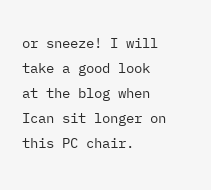or sneeze! I will take a good look at the blog when Ican sit longer on this PC chair.